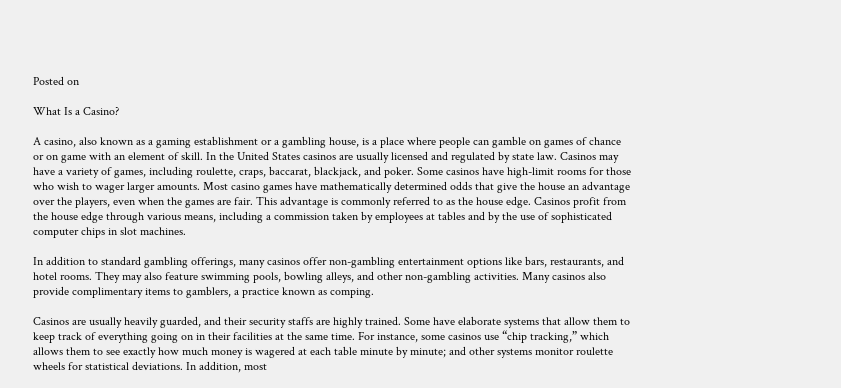Posted on

What Is a Casino?

A casino, also known as a gaming establishment or a gambling house, is a place where people can gamble on games of chance or on game with an element of skill. In the United States casinos are usually licensed and regulated by state law. Casinos may have a variety of games, including roulette, craps, baccarat, blackjack, and poker. Some casinos have high-limit rooms for those who wish to wager larger amounts. Most casino games have mathematically determined odds that give the house an advantage over the players, even when the games are fair. This advantage is commonly referred to as the house edge. Casinos profit from the house edge through various means, including a commission taken by employees at tables and by the use of sophisticated computer chips in slot machines.

In addition to standard gambling offerings, many casinos offer non-gambling entertainment options like bars, restaurants, and hotel rooms. They may also feature swimming pools, bowling alleys, and other non-gambling activities. Many casinos also provide complimentary items to gamblers, a practice known as comping.

Casinos are usually heavily guarded, and their security staffs are highly trained. Some have elaborate systems that allow them to keep track of everything going on in their facilities at the same time. For instance, some casinos use “chip tracking,” which allows them to see exactly how much money is wagered at each table minute by minute; and other systems monitor roulette wheels for statistical deviations. In addition, most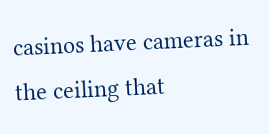casinos have cameras in the ceiling that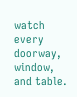watch every doorway, window, and table.